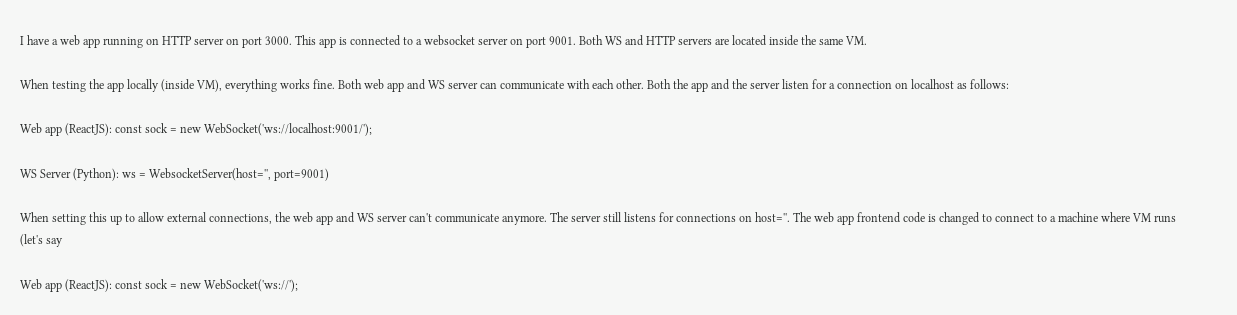I have a web app running on HTTP server on port 3000. This app is connected to a websocket server on port 9001. Both WS and HTTP servers are located inside the same VM.

When testing the app locally (inside VM), everything works fine. Both web app and WS server can communicate with each other. Both the app and the server listen for a connection on localhost as follows:

Web app (ReactJS): const sock = new WebSocket('ws://localhost:9001/');

WS Server (Python): ws = WebsocketServer(host='', port=9001)

When setting this up to allow external connections, the web app and WS server can't communicate anymore. The server still listens for connections on host=''. The web app frontend code is changed to connect to a machine where VM runs (let's say

Web app (ReactJS): const sock = new WebSocket('ws://');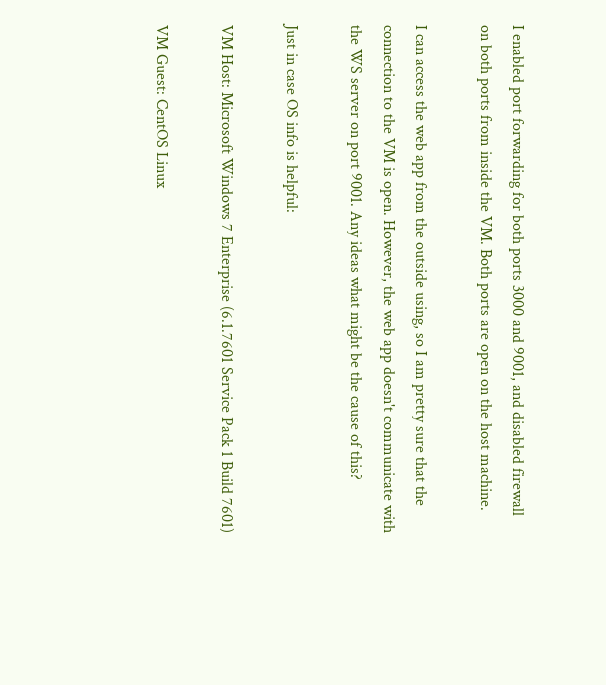I enabled port forwarding for both ports 3000 and 9001, and disabled firewall on both ports from inside the VM. Both ports are open on the host machine.

I can access the web app from the outside using, so I am pretty sure that the connection to the VM is open. However, the web app doesn't communicate with the WS server on port 9001. Any ideas what might be the cause of this?

Just in case OS info is helpful:

VM Host: Microsoft Windows 7 Enterprise (6.1.7601 Service Pack 1 Build 7601)

VM Guest: CentOS Linux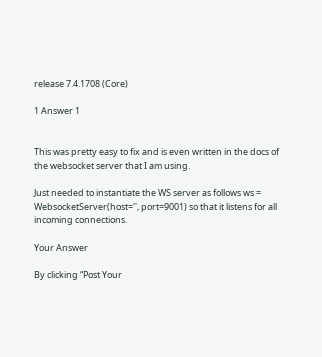release 7.4.1708 (Core)

1 Answer 1


This was pretty easy to fix and is even written in the docs of the websocket server that I am using.

Just needed to instantiate the WS server as follows ws = WebsocketServer(host='', port=9001) so that it listens for all incoming connections.

Your Answer

By clicking “Post Your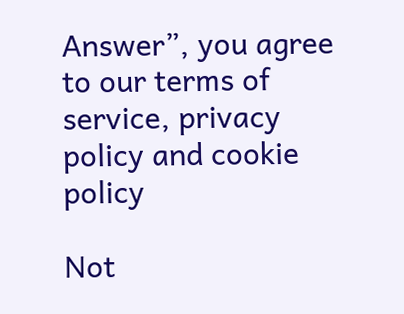Answer”, you agree to our terms of service, privacy policy and cookie policy

Not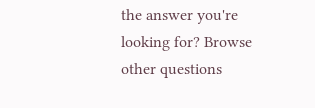the answer you're looking for? Browse other questions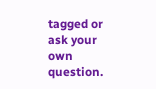tagged or ask your own question.